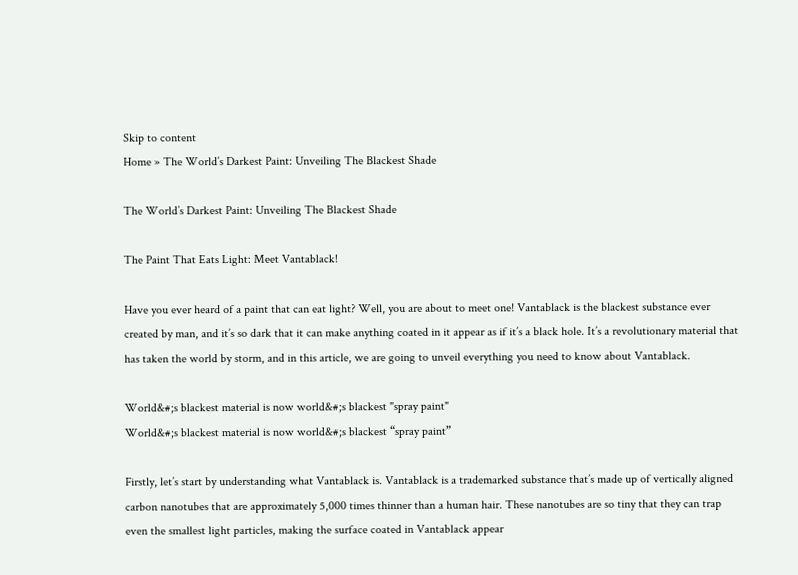Skip to content
Home » The World’s Darkest Paint: Unveiling The Blackest Shade

The World’s Darkest Paint: Unveiling The Blackest Shade

The Paint That Eats Light: Meet Vantablack!

Have you ever heard of a paint that can eat light? Well, you are about to meet one! Vantablack is the blackest substance ever created by man, and it’s so dark that it can make anything coated in it appear as if it’s a black hole. It’s a revolutionary material that has taken the world by storm, and in this article, we are going to unveil everything you need to know about Vantablack.

World&#;s blackest material is now world&#;s blackest "spray paint"
World&#;s blackest material is now world&#;s blackest “spray paint”

Firstly, let’s start by understanding what Vantablack is. Vantablack is a trademarked substance that’s made up of vertically aligned carbon nanotubes that are approximately 5,000 times thinner than a human hair. These nanotubes are so tiny that they can trap even the smallest light particles, making the surface coated in Vantablack appear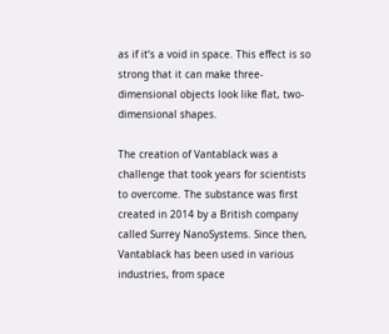as if it’s a void in space. This effect is so strong that it can make three-dimensional objects look like flat, two-dimensional shapes.

The creation of Vantablack was a challenge that took years for scientists to overcome. The substance was first created in 2014 by a British company called Surrey NanoSystems. Since then, Vantablack has been used in various industries, from space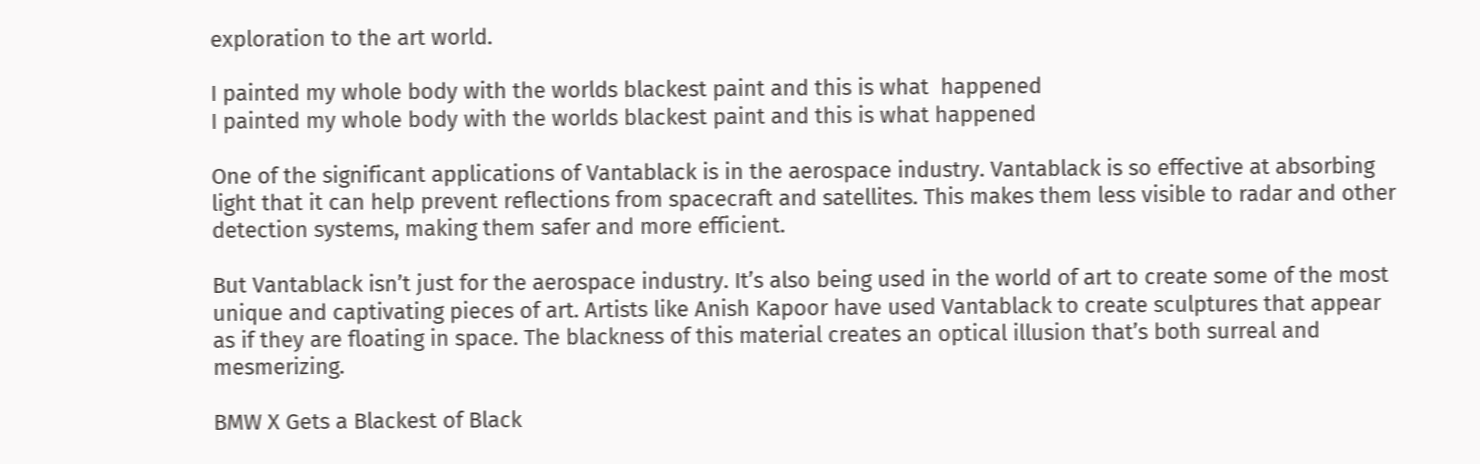exploration to the art world.

I painted my whole body with the worlds blackest paint and this is what  happened
I painted my whole body with the worlds blackest paint and this is what happened

One of the significant applications of Vantablack is in the aerospace industry. Vantablack is so effective at absorbing light that it can help prevent reflections from spacecraft and satellites. This makes them less visible to radar and other detection systems, making them safer and more efficient.

But Vantablack isn’t just for the aerospace industry. It’s also being used in the world of art to create some of the most unique and captivating pieces of art. Artists like Anish Kapoor have used Vantablack to create sculptures that appear as if they are floating in space. The blackness of this material creates an optical illusion that’s both surreal and mesmerizing.

BMW X Gets a Blackest of Black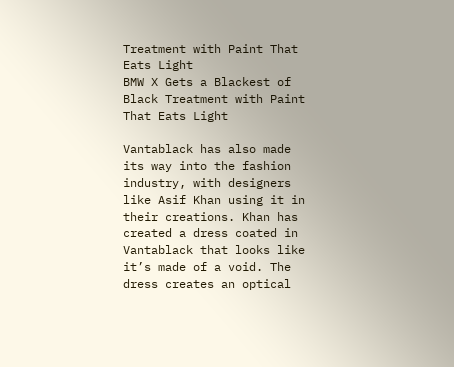Treatment with Paint That Eats Light
BMW X Gets a Blackest of Black Treatment with Paint That Eats Light

Vantablack has also made its way into the fashion industry, with designers like Asif Khan using it in their creations. Khan has created a dress coated in Vantablack that looks like it’s made of a void. The dress creates an optical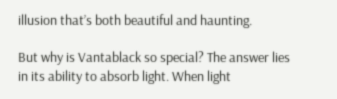illusion that’s both beautiful and haunting.

But why is Vantablack so special? The answer lies in its ability to absorb light. When light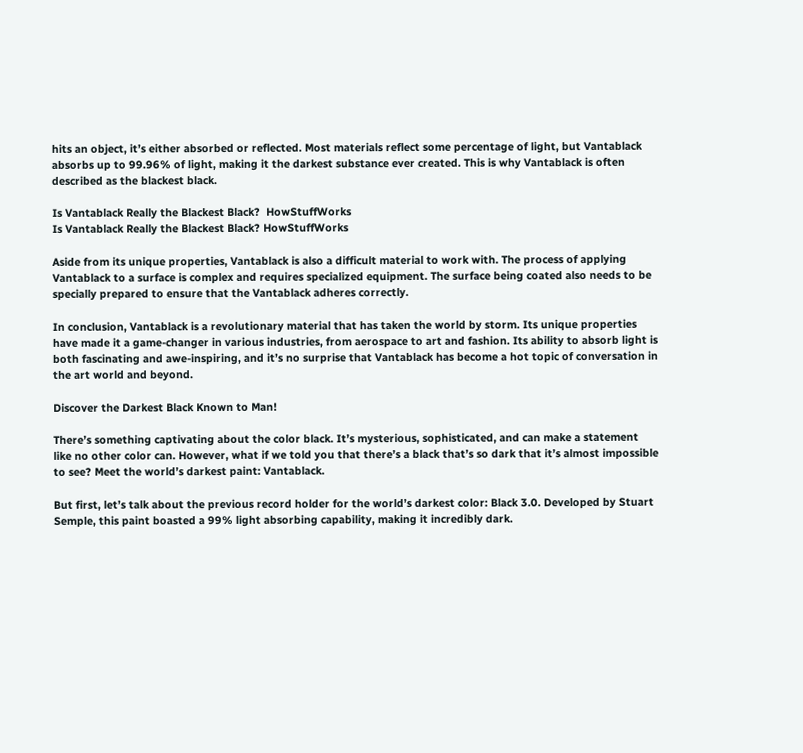hits an object, it’s either absorbed or reflected. Most materials reflect some percentage of light, but Vantablack absorbs up to 99.96% of light, making it the darkest substance ever created. This is why Vantablack is often described as the blackest black.

Is Vantablack Really the Blackest Black?  HowStuffWorks
Is Vantablack Really the Blackest Black? HowStuffWorks

Aside from its unique properties, Vantablack is also a difficult material to work with. The process of applying Vantablack to a surface is complex and requires specialized equipment. The surface being coated also needs to be specially prepared to ensure that the Vantablack adheres correctly.

In conclusion, Vantablack is a revolutionary material that has taken the world by storm. Its unique properties have made it a game-changer in various industries, from aerospace to art and fashion. Its ability to absorb light is both fascinating and awe-inspiring, and it’s no surprise that Vantablack has become a hot topic of conversation in the art world and beyond.

Discover the Darkest Black Known to Man!

There’s something captivating about the color black. It’s mysterious, sophisticated, and can make a statement like no other color can. However, what if we told you that there’s a black that’s so dark that it’s almost impossible to see? Meet the world’s darkest paint: Vantablack.

But first, let’s talk about the previous record holder for the world’s darkest color: Black 3.0. Developed by Stuart Semple, this paint boasted a 99% light absorbing capability, making it incredibly dark.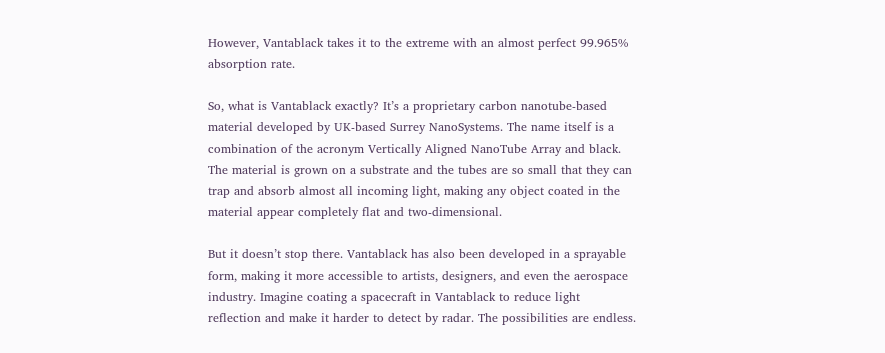However, Vantablack takes it to the extreme with an almost perfect 99.965% absorption rate.

So, what is Vantablack exactly? It’s a proprietary carbon nanotube-based material developed by UK-based Surrey NanoSystems. The name itself is a combination of the acronym Vertically Aligned NanoTube Array and black. The material is grown on a substrate and the tubes are so small that they can trap and absorb almost all incoming light, making any object coated in the material appear completely flat and two-dimensional.

But it doesn’t stop there. Vantablack has also been developed in a sprayable form, making it more accessible to artists, designers, and even the aerospace industry. Imagine coating a spacecraft in Vantablack to reduce light reflection and make it harder to detect by radar. The possibilities are endless.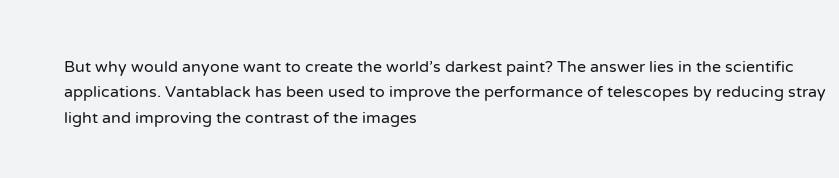But why would anyone want to create the world’s darkest paint? The answer lies in the scientific applications. Vantablack has been used to improve the performance of telescopes by reducing stray light and improving the contrast of the images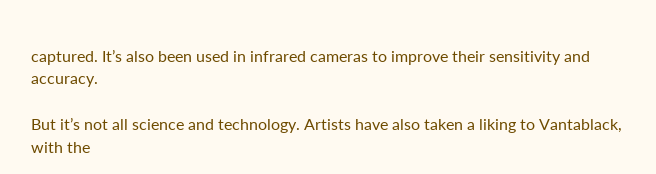captured. It’s also been used in infrared cameras to improve their sensitivity and accuracy.

But it’s not all science and technology. Artists have also taken a liking to Vantablack, with the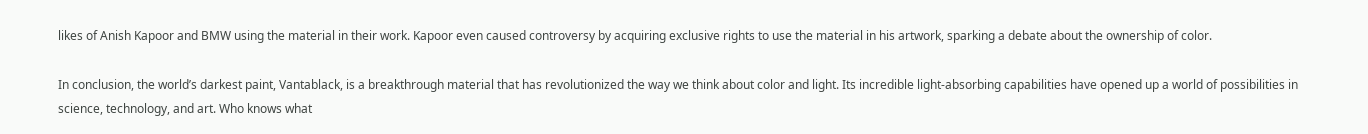likes of Anish Kapoor and BMW using the material in their work. Kapoor even caused controversy by acquiring exclusive rights to use the material in his artwork, sparking a debate about the ownership of color.

In conclusion, the world’s darkest paint, Vantablack, is a breakthrough material that has revolutionized the way we think about color and light. Its incredible light-absorbing capabilities have opened up a world of possibilities in science, technology, and art. Who knows what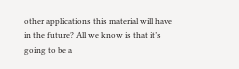other applications this material will have in the future? All we know is that it’s going to be a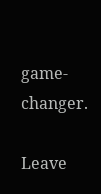game-changer.

Leave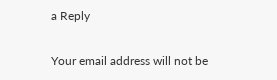a Reply

Your email address will not be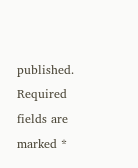published. Required fields are marked *